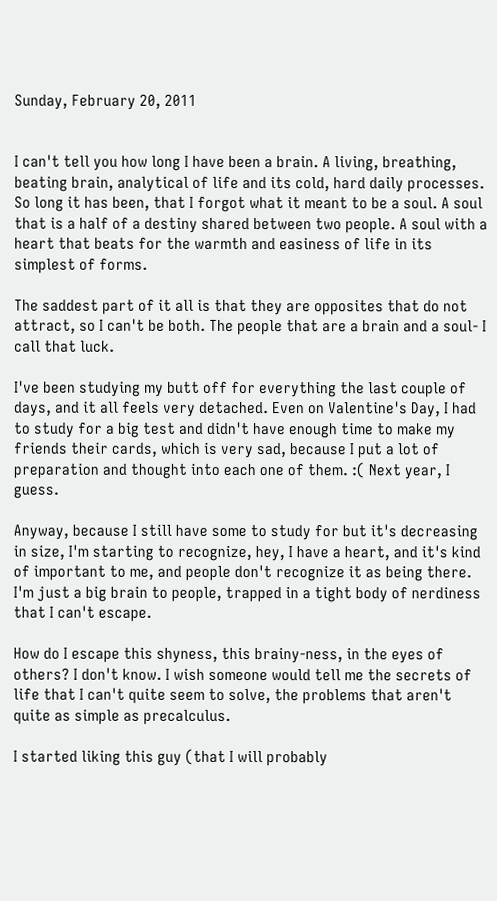Sunday, February 20, 2011


I can't tell you how long I have been a brain. A living, breathing, beating brain, analytical of life and its cold, hard daily processes. So long it has been, that I forgot what it meant to be a soul. A soul that is a half of a destiny shared between two people. A soul with a heart that beats for the warmth and easiness of life in its simplest of forms.

The saddest part of it all is that they are opposites that do not attract, so I can't be both. The people that are a brain and a soul- I call that luck.

I've been studying my butt off for everything the last couple of days, and it all feels very detached. Even on Valentine's Day, I had to study for a big test and didn't have enough time to make my friends their cards, which is very sad, because I put a lot of preparation and thought into each one of them. :( Next year, I guess.

Anyway, because I still have some to study for but it's decreasing in size, I'm starting to recognize, hey, I have a heart, and it's kind of important to me, and people don't recognize it as being there. I'm just a big brain to people, trapped in a tight body of nerdiness that I can't escape.

How do I escape this shyness, this brainy-ness, in the eyes of others? I don't know. I wish someone would tell me the secrets of life that I can't quite seem to solve, the problems that aren't quite as simple as precalculus.

I started liking this guy (that I will probably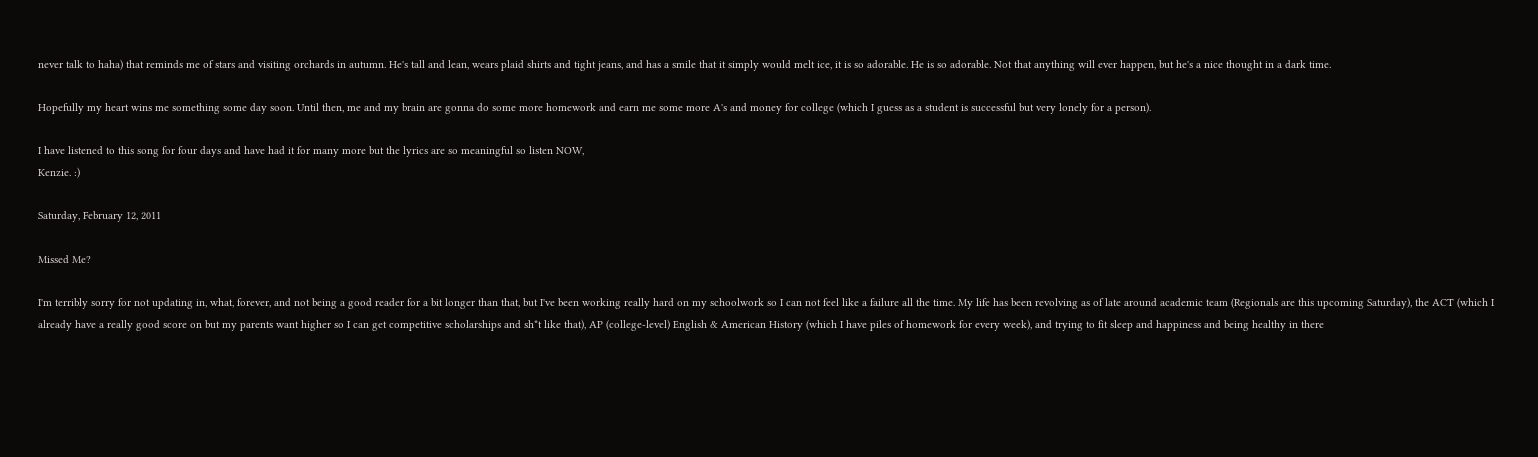never talk to haha) that reminds me of stars and visiting orchards in autumn. He's tall and lean, wears plaid shirts and tight jeans, and has a smile that it simply would melt ice, it is so adorable. He is so adorable. Not that anything will ever happen, but he's a nice thought in a dark time.

Hopefully my heart wins me something some day soon. Until then, me and my brain are gonna do some more homework and earn me some more A's and money for college (which I guess as a student is successful but very lonely for a person).

I have listened to this song for four days and have had it for many more but the lyrics are so meaningful so listen NOW,
Kenzie. :)

Saturday, February 12, 2011

Missed Me?

I'm terribly sorry for not updating in, what, forever, and not being a good reader for a bit longer than that, but I've been working really hard on my schoolwork so I can not feel like a failure all the time. My life has been revolving as of late around academic team (Regionals are this upcoming Saturday), the ACT (which I already have a really good score on but my parents want higher so I can get competitive scholarships and sh*t like that), AP (college-level) English & American History (which I have piles of homework for every week), and trying to fit sleep and happiness and being healthy in there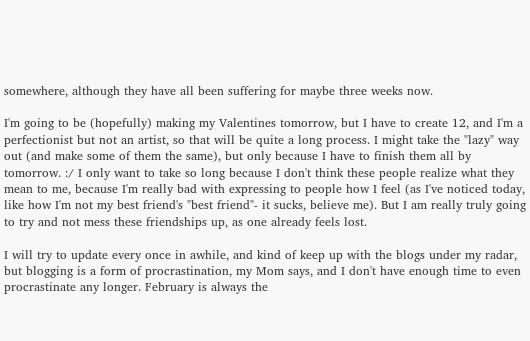somewhere, although they have all been suffering for maybe three weeks now.

I'm going to be (hopefully) making my Valentines tomorrow, but I have to create 12, and I'm a perfectionist but not an artist, so that will be quite a long process. I might take the "lazy" way out (and make some of them the same), but only because I have to finish them all by tomorrow. :/ I only want to take so long because I don't think these people realize what they mean to me, because I'm really bad with expressing to people how I feel (as I've noticed today, like how I'm not my best friend's "best friend"- it sucks, believe me). But I am really truly going to try and not mess these friendships up, as one already feels lost.

I will try to update every once in awhile, and kind of keep up with the blogs under my radar, but blogging is a form of procrastination, my Mom says, and I don't have enough time to even procrastinate any longer. February is always the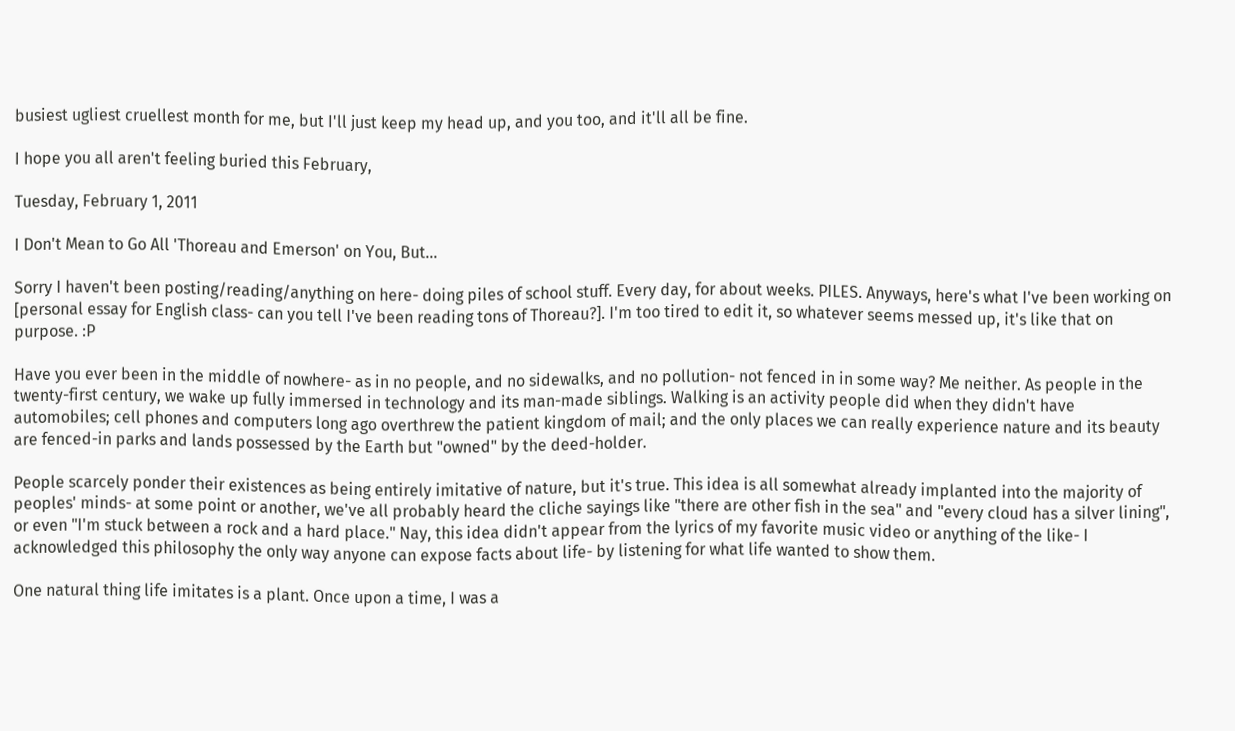busiest ugliest cruellest month for me, but I'll just keep my head up, and you too, and it'll all be fine.

I hope you all aren't feeling buried this February,

Tuesday, February 1, 2011

I Don't Mean to Go All 'Thoreau and Emerson' on You, But...

Sorry I haven't been posting/reading/anything on here- doing piles of school stuff. Every day, for about weeks. PILES. Anyways, here's what I've been working on [personal essay for English class- can you tell I've been reading tons of Thoreau?]. I'm too tired to edit it, so whatever seems messed up, it's like that on purpose. :P

Have you ever been in the middle of nowhere- as in no people, and no sidewalks, and no pollution- not fenced in in some way? Me neither. As people in the twenty-first century, we wake up fully immersed in technology and its man-made siblings. Walking is an activity people did when they didn't have automobiles; cell phones and computers long ago overthrew the patient kingdom of mail; and the only places we can really experience nature and its beauty are fenced-in parks and lands possessed by the Earth but "owned" by the deed-holder.

People scarcely ponder their existences as being entirely imitative of nature, but it's true. This idea is all somewhat already implanted into the majority of peoples' minds- at some point or another, we've all probably heard the cliche sayings like "there are other fish in the sea" and "every cloud has a silver lining", or even "I'm stuck between a rock and a hard place." Nay, this idea didn't appear from the lyrics of my favorite music video or anything of the like- I acknowledged this philosophy the only way anyone can expose facts about life- by listening for what life wanted to show them.

One natural thing life imitates is a plant. Once upon a time, I was a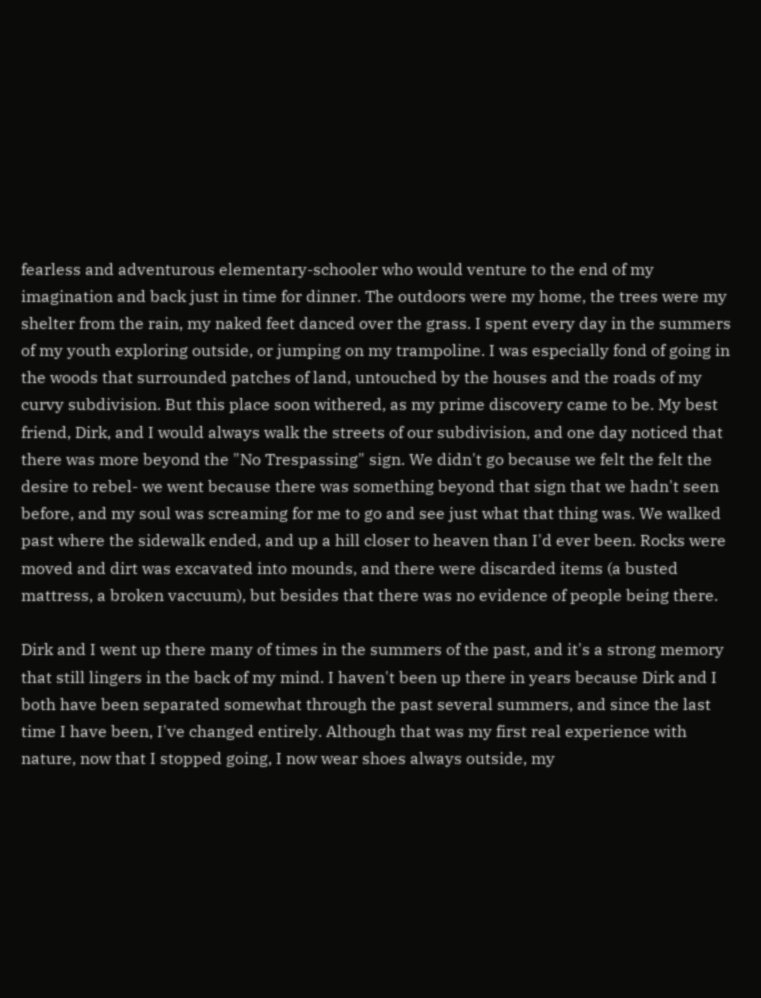fearless and adventurous elementary-schooler who would venture to the end of my imagination and back just in time for dinner. The outdoors were my home, the trees were my shelter from the rain, my naked feet danced over the grass. I spent every day in the summers of my youth exploring outside, or jumping on my trampoline. I was especially fond of going in the woods that surrounded patches of land, untouched by the houses and the roads of my curvy subdivision. But this place soon withered, as my prime discovery came to be. My best friend, Dirk, and I would always walk the streets of our subdivision, and one day noticed that there was more beyond the "No Trespassing" sign. We didn't go because we felt the felt the desire to rebel- we went because there was something beyond that sign that we hadn't seen before, and my soul was screaming for me to go and see just what that thing was. We walked past where the sidewalk ended, and up a hill closer to heaven than I'd ever been. Rocks were moved and dirt was excavated into mounds, and there were discarded items (a busted mattress, a broken vaccuum), but besides that there was no evidence of people being there.

Dirk and I went up there many of times in the summers of the past, and it's a strong memory that still lingers in the back of my mind. I haven't been up there in years because Dirk and I both have been separated somewhat through the past several summers, and since the last time I have been, I've changed entirely. Although that was my first real experience with nature, now that I stopped going, I now wear shoes always outside, my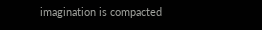imagination is compacted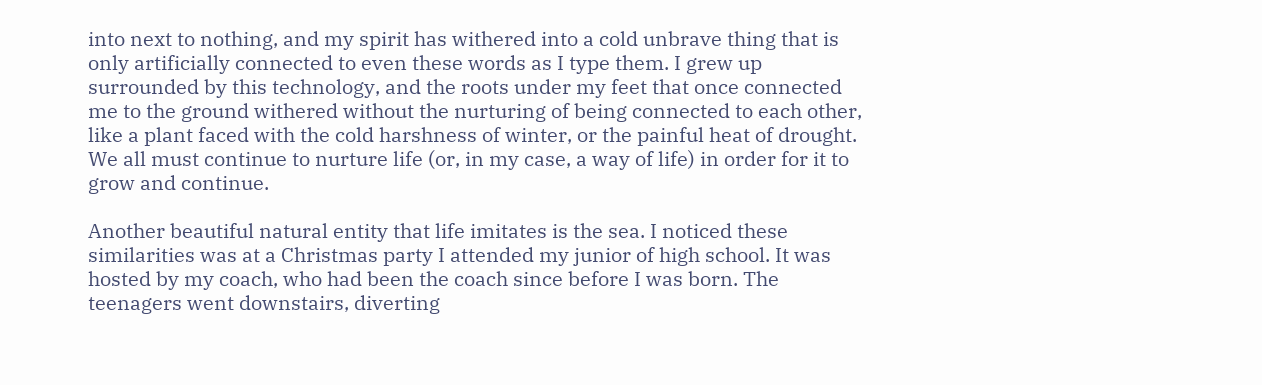into next to nothing, and my spirit has withered into a cold unbrave thing that is only artificially connected to even these words as I type them. I grew up surrounded by this technology, and the roots under my feet that once connected me to the ground withered without the nurturing of being connected to each other, like a plant faced with the cold harshness of winter, or the painful heat of drought. We all must continue to nurture life (or, in my case, a way of life) in order for it to grow and continue.

Another beautiful natural entity that life imitates is the sea. I noticed these similarities was at a Christmas party I attended my junior of high school. It was hosted by my coach, who had been the coach since before I was born. The teenagers went downstairs, diverting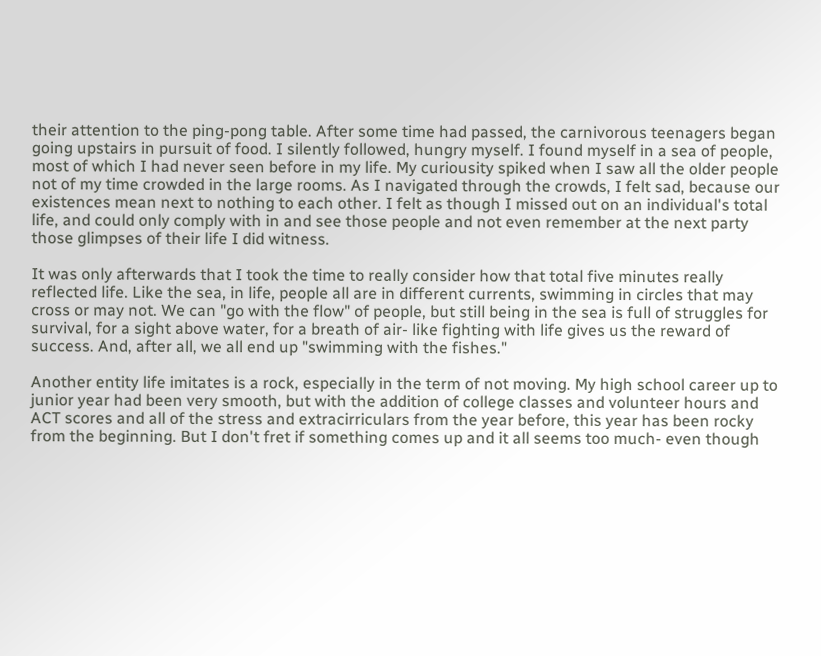their attention to the ping-pong table. After some time had passed, the carnivorous teenagers began going upstairs in pursuit of food. I silently followed, hungry myself. I found myself in a sea of people, most of which I had never seen before in my life. My curiousity spiked when I saw all the older people not of my time crowded in the large rooms. As I navigated through the crowds, I felt sad, because our existences mean next to nothing to each other. I felt as though I missed out on an individual's total life, and could only comply with in and see those people and not even remember at the next party those glimpses of their life I did witness.

It was only afterwards that I took the time to really consider how that total five minutes really reflected life. Like the sea, in life, people all are in different currents, swimming in circles that may cross or may not. We can "go with the flow" of people, but still being in the sea is full of struggles for survival, for a sight above water, for a breath of air- like fighting with life gives us the reward of success. And, after all, we all end up "swimming with the fishes."

Another entity life imitates is a rock, especially in the term of not moving. My high school career up to junior year had been very smooth, but with the addition of college classes and volunteer hours and ACT scores and all of the stress and extracirriculars from the year before, this year has been rocky from the beginning. But I don't fret if something comes up and it all seems too much- even though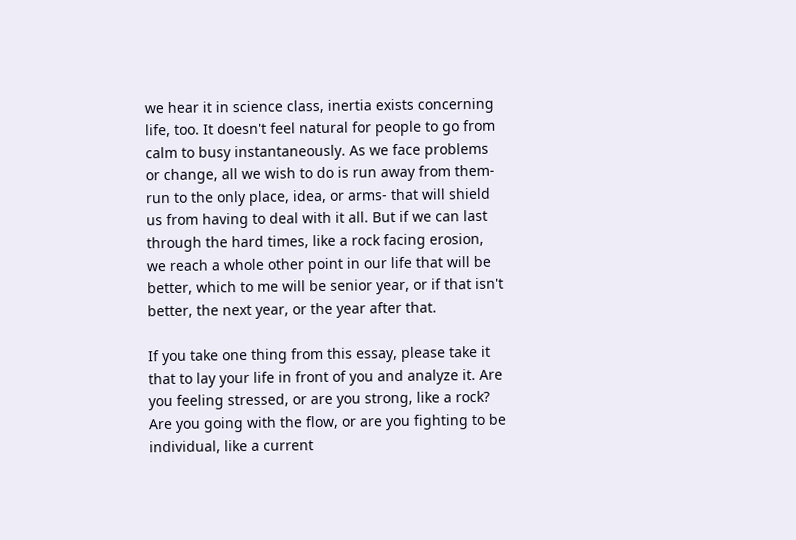we hear it in science class, inertia exists concerning life, too. It doesn't feel natural for people to go from calm to busy instantaneously. As we face problems or change, all we wish to do is run away from them- run to the only place, idea, or arms- that will shield us from having to deal with it all. But if we can last through the hard times, like a rock facing erosion, we reach a whole other point in our life that will be better, which to me will be senior year, or if that isn't better, the next year, or the year after that.

If you take one thing from this essay, please take it that to lay your life in front of you and analyze it. Are you feeling stressed, or are you strong, like a rock? Are you going with the flow, or are you fighting to be individual, like a current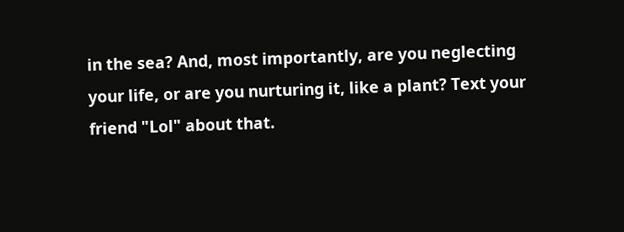in the sea? And, most importantly, are you neglecting your life, or are you nurturing it, like a plant? Text your friend "Lol" about that.